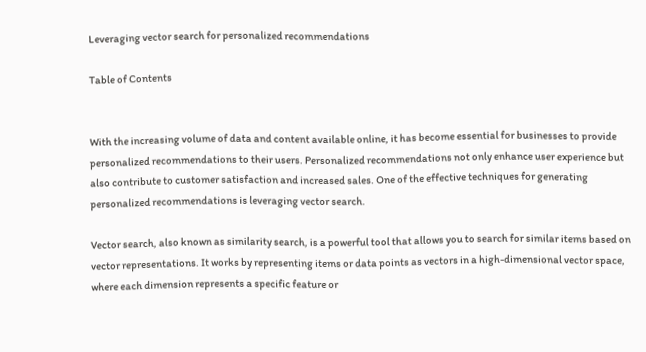Leveraging vector search for personalized recommendations

Table of Contents


With the increasing volume of data and content available online, it has become essential for businesses to provide personalized recommendations to their users. Personalized recommendations not only enhance user experience but also contribute to customer satisfaction and increased sales. One of the effective techniques for generating personalized recommendations is leveraging vector search.

Vector search, also known as similarity search, is a powerful tool that allows you to search for similar items based on vector representations. It works by representing items or data points as vectors in a high-dimensional vector space, where each dimension represents a specific feature or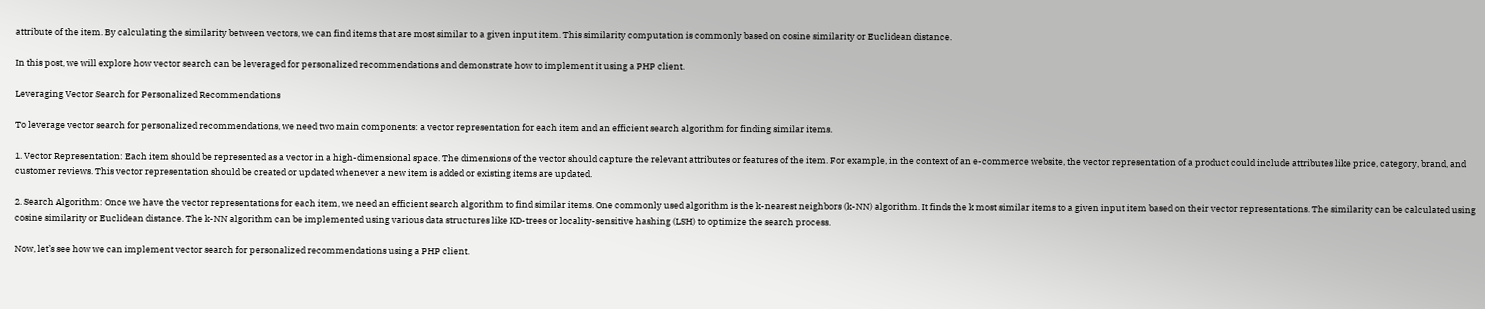attribute of the item. By calculating the similarity between vectors, we can find items that are most similar to a given input item. This similarity computation is commonly based on cosine similarity or Euclidean distance.

In this post, we will explore how vector search can be leveraged for personalized recommendations and demonstrate how to implement it using a PHP client.

Leveraging Vector Search for Personalized Recommendations

To leverage vector search for personalized recommendations, we need two main components: a vector representation for each item and an efficient search algorithm for finding similar items.

1. Vector Representation: Each item should be represented as a vector in a high-dimensional space. The dimensions of the vector should capture the relevant attributes or features of the item. For example, in the context of an e-commerce website, the vector representation of a product could include attributes like price, category, brand, and customer reviews. This vector representation should be created or updated whenever a new item is added or existing items are updated.

2. Search Algorithm: Once we have the vector representations for each item, we need an efficient search algorithm to find similar items. One commonly used algorithm is the k-nearest neighbors (k-NN) algorithm. It finds the k most similar items to a given input item based on their vector representations. The similarity can be calculated using cosine similarity or Euclidean distance. The k-NN algorithm can be implemented using various data structures like KD-trees or locality-sensitive hashing (LSH) to optimize the search process.

Now, let’s see how we can implement vector search for personalized recommendations using a PHP client.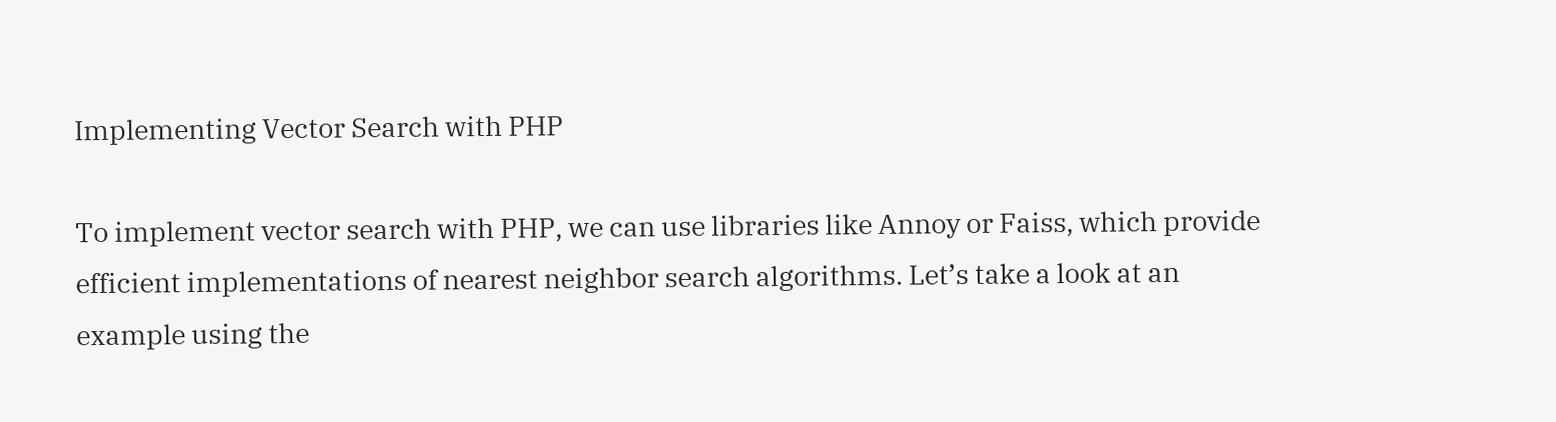Implementing Vector Search with PHP

To implement vector search with PHP, we can use libraries like Annoy or Faiss, which provide efficient implementations of nearest neighbor search algorithms. Let’s take a look at an example using the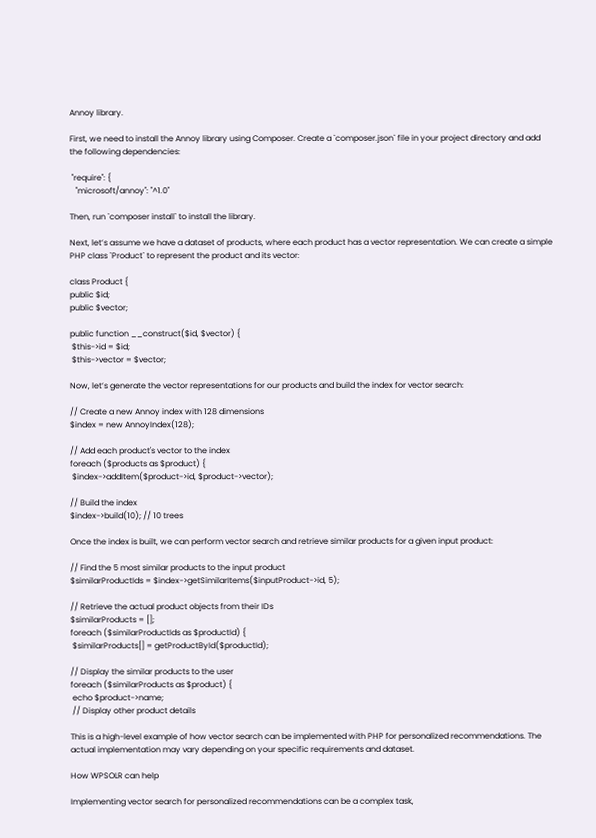Annoy library.

First, we need to install the Annoy library using Composer. Create a `composer.json` file in your project directory and add the following dependencies:

 "require": {
   "microsoft/annoy": "^1.0"

Then, run `composer install` to install the library.

Next, let’s assume we have a dataset of products, where each product has a vector representation. We can create a simple PHP class `Product` to represent the product and its vector:

class Product {
public $id;
public $vector;

public function __construct($id, $vector) {
 $this->id = $id;
 $this->vector = $vector;

Now, let’s generate the vector representations for our products and build the index for vector search:

// Create a new Annoy index with 128 dimensions
$index = new AnnoyIndex(128);

// Add each product's vector to the index
foreach ($products as $product) {
 $index->addItem($product->id, $product->vector);

// Build the index
$index->build(10); // 10 trees

Once the index is built, we can perform vector search and retrieve similar products for a given input product:

// Find the 5 most similar products to the input product
$similarProductIds = $index->getSimilarItems($inputProduct->id, 5);

// Retrieve the actual product objects from their IDs
$similarProducts = [];
foreach ($similarProductIds as $productId) {
 $similarProducts[] = getProductById($productId);

// Display the similar products to the user
foreach ($similarProducts as $product) {
 echo $product->name;
 // Display other product details

This is a high-level example of how vector search can be implemented with PHP for personalized recommendations. The actual implementation may vary depending on your specific requirements and dataset.

How WPSOLR can help

Implementing vector search for personalized recommendations can be a complex task,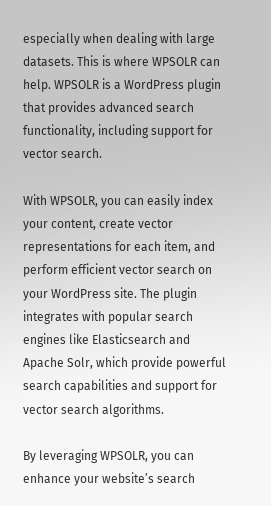especially when dealing with large datasets. This is where WPSOLR can help. WPSOLR is a WordPress plugin that provides advanced search functionality, including support for vector search.

With WPSOLR, you can easily index your content, create vector representations for each item, and perform efficient vector search on your WordPress site. The plugin integrates with popular search engines like Elasticsearch and Apache Solr, which provide powerful search capabilities and support for vector search algorithms.

By leveraging WPSOLR, you can enhance your website’s search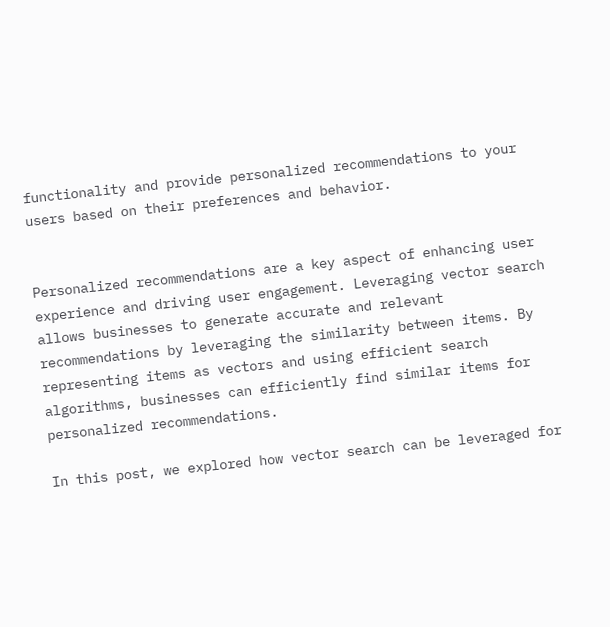functionality and provide personalized recommendations to your users based on their preferences and behavior.


Personalized recommendations are a key aspect of enhancing user experience and driving user engagement. Leveraging vector search allows businesses to generate accurate and relevant recommendations by leveraging the similarity between items. By representing items as vectors and using efficient search algorithms, businesses can efficiently find similar items for personalized recommendations.

In this post, we explored how vector search can be leveraged for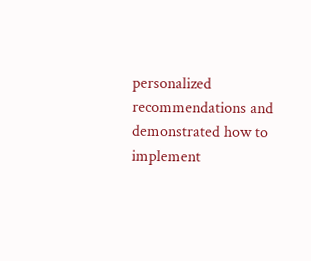personalized recommendations and demonstrated how to implement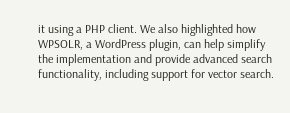it using a PHP client. We also highlighted how WPSOLR, a WordPress plugin, can help simplify the implementation and provide advanced search functionality, including support for vector search.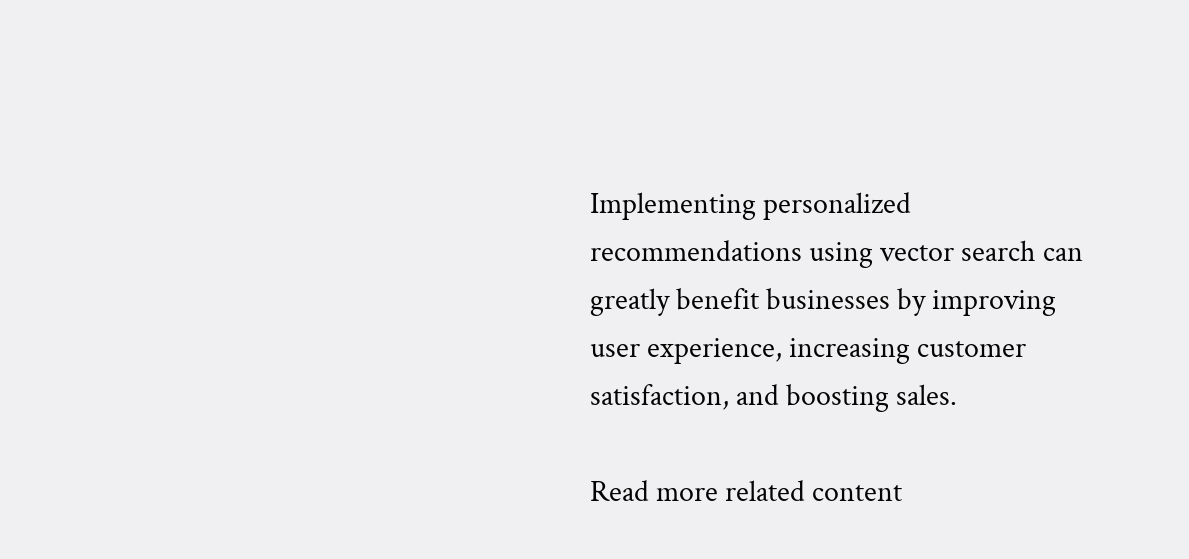Implementing personalized recommendations using vector search can greatly benefit businesses by improving user experience, increasing customer satisfaction, and boosting sales.

Read more related content